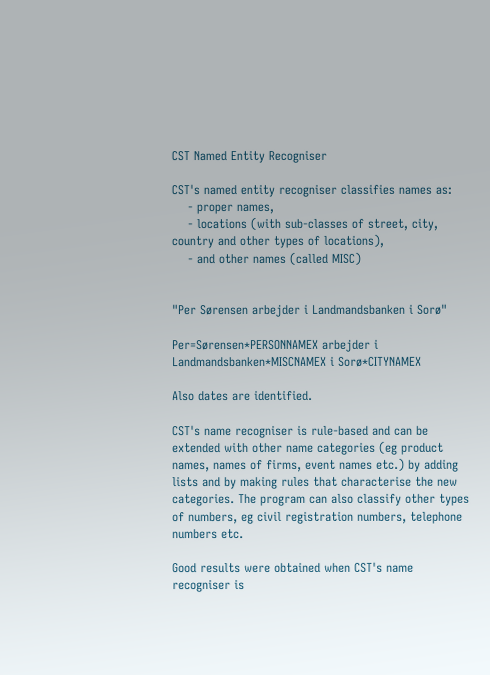CST Named Entity Recogniser

CST's named entity recogniser classifies names as:
    - proper names,
    - locations (with sub-classes of street, city, country and other types of locations),
    - and other names (called MISC)


"Per Sørensen arbejder i Landmandsbanken i Sorø"

Per=Sørensen*PERSONNAMEX arbejder i Landmandsbanken*MISCNAMEX i Sorø*CITYNAMEX

Also dates are identified.

CST's name recogniser is rule-based and can be extended with other name categories (eg product names, names of firms, event names etc.) by adding lists and by making rules that characterise the new categories. The program can also classify other types of numbers, eg civil registration numbers, telephone numbers etc.

Good results were obtained when CST's name recogniser is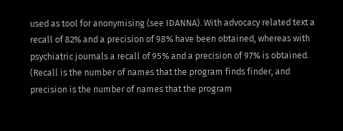used as tool for anonymising (see IDANNA). With advocacy related text a recall of 82% and a precision of 98% have been obtained, whereas with psychiatric journals a recall of 95% and a precision of 97% is obtained. (Recall is the number of names that the program finds finder, and precision is the number of names that the program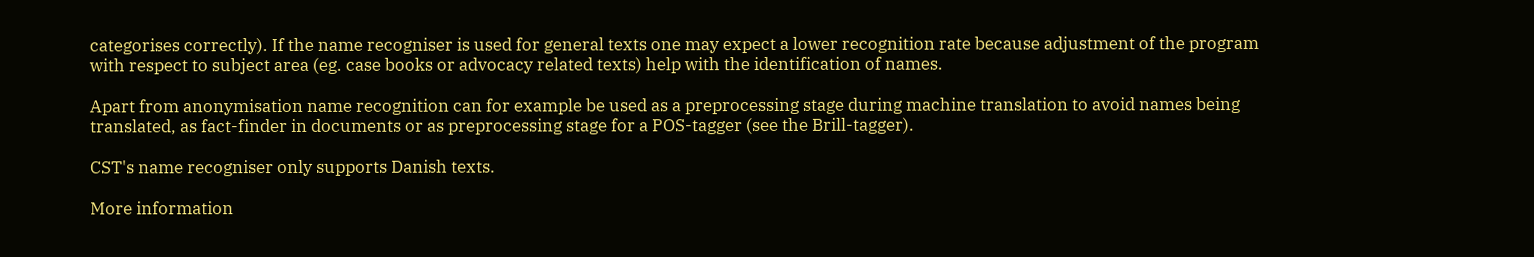categorises correctly). If the name recogniser is used for general texts one may expect a lower recognition rate because adjustment of the program with respect to subject area (eg. case books or advocacy related texts) help with the identification of names.

Apart from anonymisation name recognition can for example be used as a preprocessing stage during machine translation to avoid names being translated, as fact-finder in documents or as preprocessing stage for a POS-tagger (see the Brill-tagger).

CST's name recogniser only supports Danish texts.

More information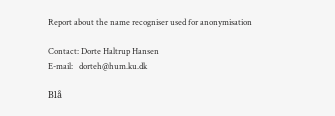Report about the name recogniser used for anonymisation

Contact: Dorte Haltrup Hansen
E-mail:   dorteh@hum.ku.dk

Blå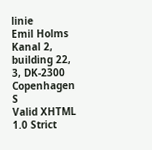linie
Emil Holms Kanal 2, building 22, 3, DK-2300 Copenhagen S
Valid XHTML 1.0 Strict